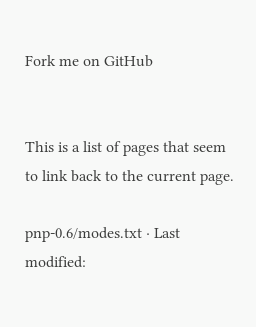Fork me on GitHub


This is a list of pages that seem to link back to the current page.

pnp-0.6/modes.txt · Last modified: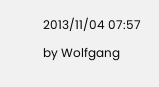2013/11/04 07:57 by Wolfgang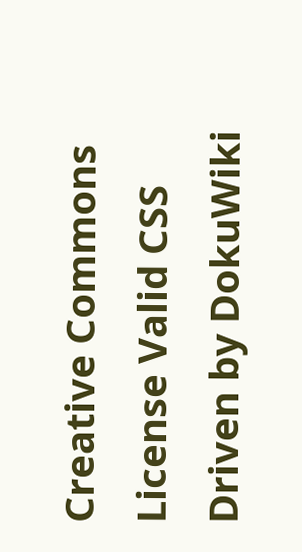Creative Commons License Valid CSS Driven by DokuWiki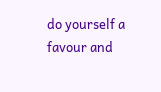do yourself a favour and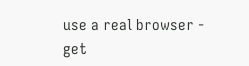use a real browser - get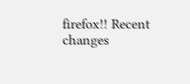firefox!! Recent changes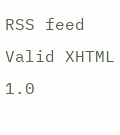RSS feed Valid XHTML 1.0